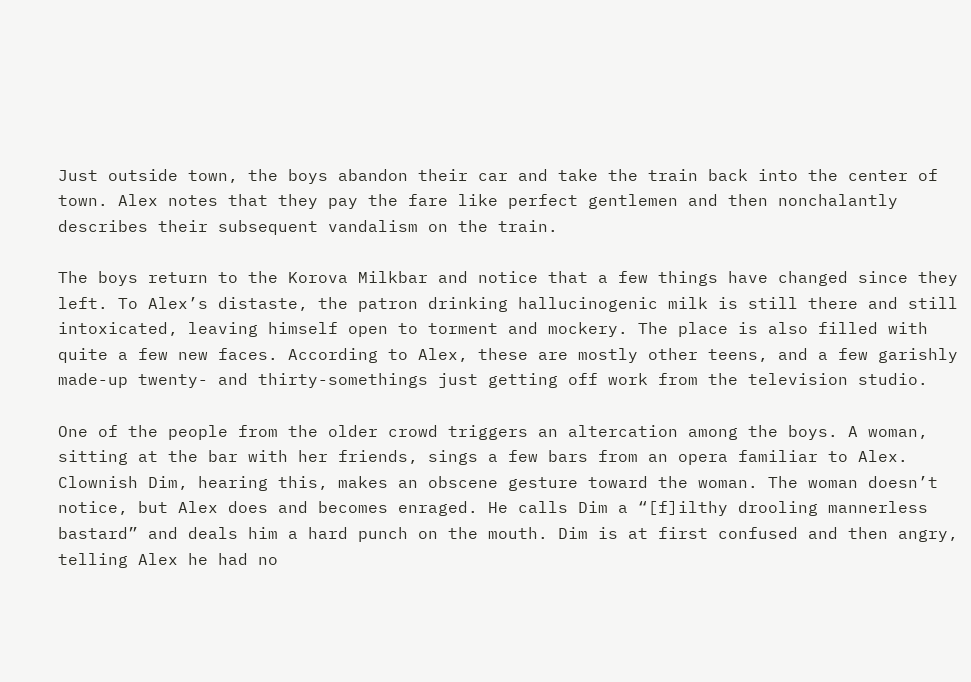Just outside town, the boys abandon their car and take the train back into the center of town. Alex notes that they pay the fare like perfect gentlemen and then nonchalantly describes their subsequent vandalism on the train.

The boys return to the Korova Milkbar and notice that a few things have changed since they left. To Alex’s distaste, the patron drinking hallucinogenic milk is still there and still intoxicated, leaving himself open to torment and mockery. The place is also filled with quite a few new faces. According to Alex, these are mostly other teens, and a few garishly made-up twenty- and thirty-somethings just getting off work from the television studio.

One of the people from the older crowd triggers an altercation among the boys. A woman, sitting at the bar with her friends, sings a few bars from an opera familiar to Alex. Clownish Dim, hearing this, makes an obscene gesture toward the woman. The woman doesn’t notice, but Alex does and becomes enraged. He calls Dim a “[f]ilthy drooling mannerless bastard” and deals him a hard punch on the mouth. Dim is at first confused and then angry, telling Alex he had no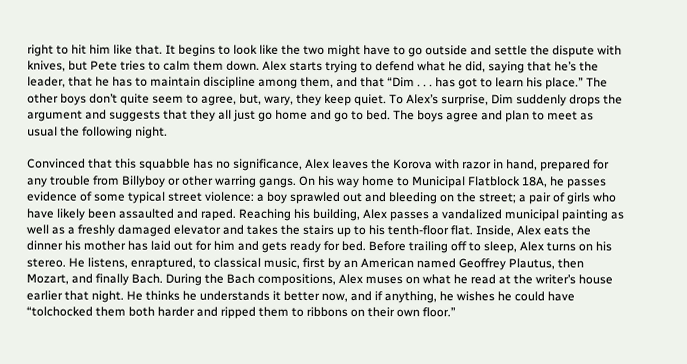right to hit him like that. It begins to look like the two might have to go outside and settle the dispute with knives, but Pete tries to calm them down. Alex starts trying to defend what he did, saying that he’s the leader, that he has to maintain discipline among them, and that “Dim . . . has got to learn his place.” The other boys don’t quite seem to agree, but, wary, they keep quiet. To Alex’s surprise, Dim suddenly drops the argument and suggests that they all just go home and go to bed. The boys agree and plan to meet as usual the following night.

Convinced that this squabble has no significance, Alex leaves the Korova with razor in hand, prepared for any trouble from Billyboy or other warring gangs. On his way home to Municipal Flatblock 18A, he passes evidence of some typical street violence: a boy sprawled out and bleeding on the street; a pair of girls who have likely been assaulted and raped. Reaching his building, Alex passes a vandalized municipal painting as well as a freshly damaged elevator and takes the stairs up to his tenth-floor flat. Inside, Alex eats the dinner his mother has laid out for him and gets ready for bed. Before trailing off to sleep, Alex turns on his stereo. He listens, enraptured, to classical music, first by an American named Geoffrey Plautus, then Mozart, and finally Bach. During the Bach compositions, Alex muses on what he read at the writer’s house earlier that night. He thinks he understands it better now, and if anything, he wishes he could have “tolchocked them both harder and ripped them to ribbons on their own floor.”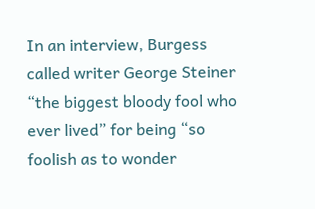In an interview, Burgess called writer George Steiner “the biggest bloody fool who ever lived” for being “so foolish as to wonder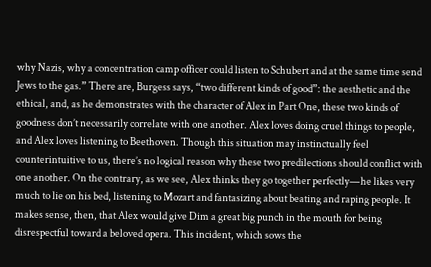why Nazis, why a concentration camp officer could listen to Schubert and at the same time send Jews to the gas.” There are, Burgess says, “two different kinds of good”: the aesthetic and the ethical, and, as he demonstrates with the character of Alex in Part One, these two kinds of goodness don’t necessarily correlate with one another. Alex loves doing cruel things to people, and Alex loves listening to Beethoven. Though this situation may instinctually feel counterintuitive to us, there’s no logical reason why these two predilections should conflict with one another. On the contrary, as we see, Alex thinks they go together perfectly—he likes very much to lie on his bed, listening to Mozart and fantasizing about beating and raping people. It makes sense, then, that Alex would give Dim a great big punch in the mouth for being disrespectful toward a beloved opera. This incident, which sows the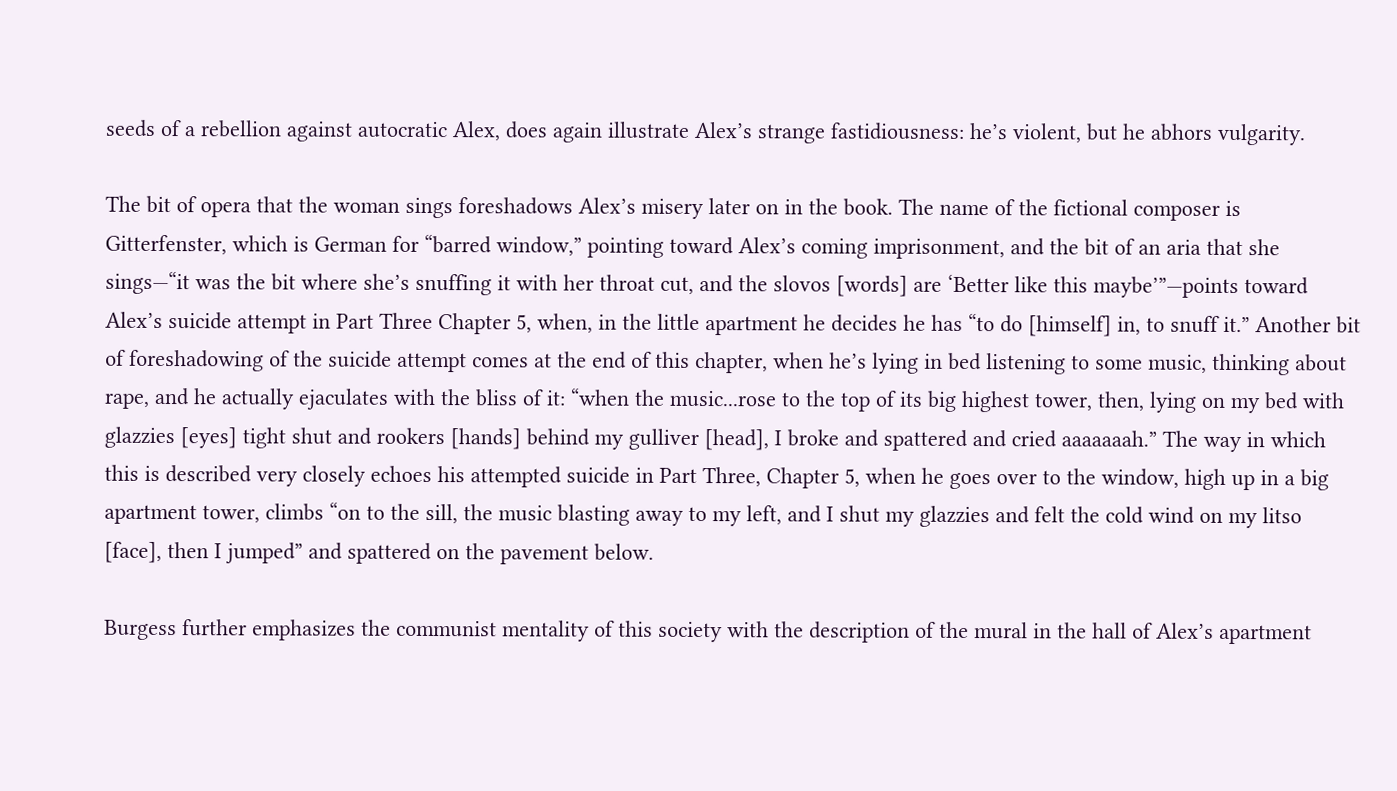seeds of a rebellion against autocratic Alex, does again illustrate Alex’s strange fastidiousness: he’s violent, but he abhors vulgarity.

The bit of opera that the woman sings foreshadows Alex’s misery later on in the book. The name of the fictional composer is Gitterfenster, which is German for “barred window,” pointing toward Alex’s coming imprisonment, and the bit of an aria that she sings—“it was the bit where she’s snuffing it with her throat cut, and the slovos [words] are ‘Better like this maybe’”—points toward Alex’s suicide attempt in Part Three Chapter 5, when, in the little apartment he decides he has “to do [himself] in, to snuff it.” Another bit of foreshadowing of the suicide attempt comes at the end of this chapter, when he’s lying in bed listening to some music, thinking about rape, and he actually ejaculates with the bliss of it: “when the music...rose to the top of its big highest tower, then, lying on my bed with glazzies [eyes] tight shut and rookers [hands] behind my gulliver [head], I broke and spattered and cried aaaaaaah.” The way in which this is described very closely echoes his attempted suicide in Part Three, Chapter 5, when he goes over to the window, high up in a big apartment tower, climbs “on to the sill, the music blasting away to my left, and I shut my glazzies and felt the cold wind on my litso [face], then I jumped” and spattered on the pavement below.

Burgess further emphasizes the communist mentality of this society with the description of the mural in the hall of Alex’s apartment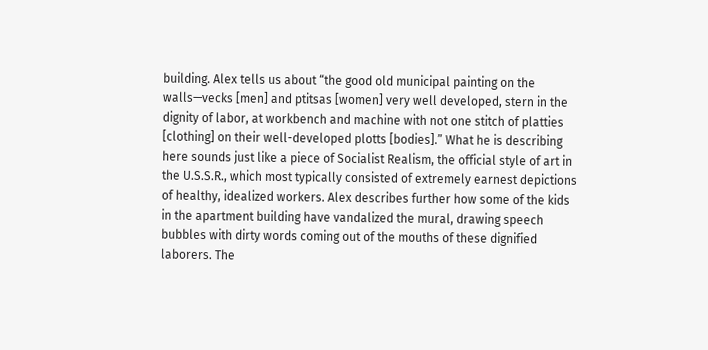building. Alex tells us about “the good old municipal painting on the walls—vecks [men] and ptitsas [women] very well developed, stern in the dignity of labor, at workbench and machine with not one stitch of platties [clothing] on their well-developed plotts [bodies].” What he is describing here sounds just like a piece of Socialist Realism, the official style of art in the U.S.S.R., which most typically consisted of extremely earnest depictions of healthy, idealized workers. Alex describes further how some of the kids in the apartment building have vandalized the mural, drawing speech bubbles with dirty words coming out of the mouths of these dignified laborers. The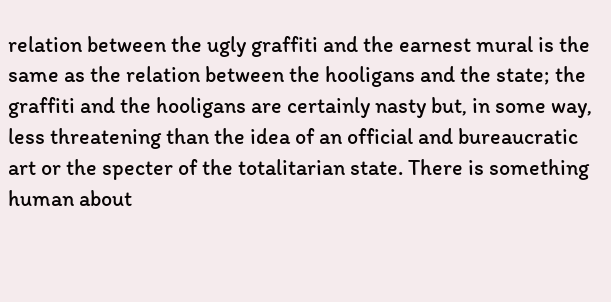relation between the ugly graffiti and the earnest mural is the same as the relation between the hooligans and the state; the graffiti and the hooligans are certainly nasty but, in some way, less threatening than the idea of an official and bureaucratic art or the specter of the totalitarian state. There is something human about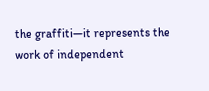the graffiti—it represents the work of independent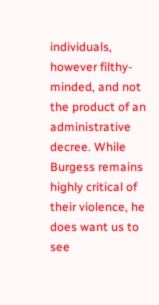individuals, however filthy-minded, and not the product of an administrative decree. While Burgess remains highly critical of their violence, he does want us to see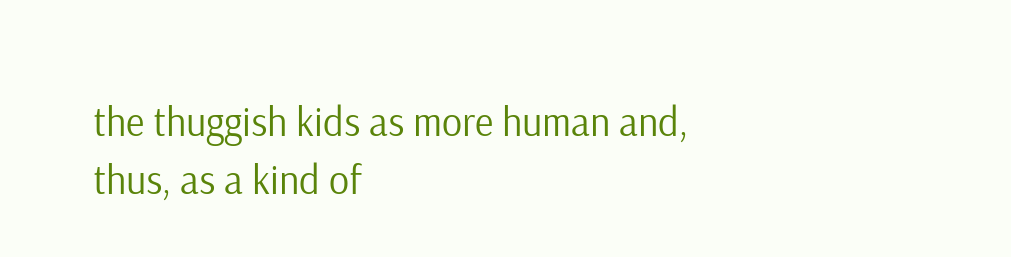the thuggish kids as more human and, thus, as a kind of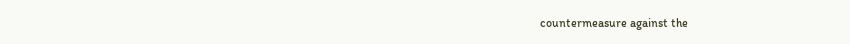countermeasure against the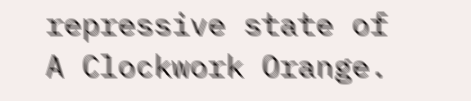repressive state of A Clockwork Orange.